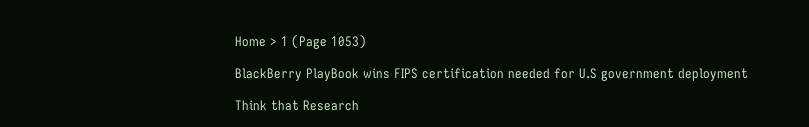Home > 1 (Page 1053)

BlackBerry PlayBook wins FIPS certification needed for U.S government deployment

Think that Research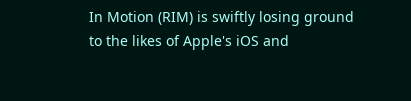In Motion (RIM) is swiftly losing ground to the likes of Apple's iOS and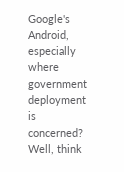Google's Android, especially where government deployment is concerned? Well, think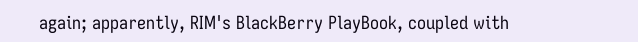again; apparently, RIM's BlackBerry PlayBook, coupled with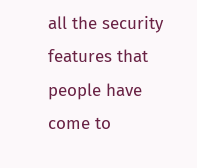all the security features that people have come to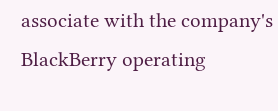associate with the company's BlackBerry operating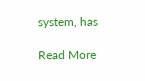system, has

Read More